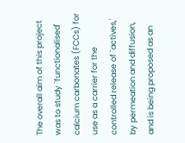The overall aim of this project was to study `functionalised' calcium carbonates (FCCs) for use as a carrier for the controlled release of `actives,' by permeation and diffusion, and is being proposed as an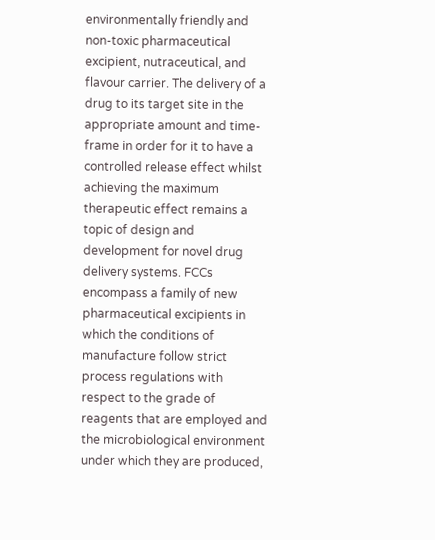environmentally friendly and non-toxic pharmaceutical excipient, nutraceutical, and flavour carrier. The delivery of a drug to its target site in the appropriate amount and time-frame in order for it to have a controlled release effect whilst achieving the maximum therapeutic effect remains a topic of design and development for novel drug delivery systems. FCCs encompass a family of new pharmaceutical excipients in which the conditions of manufacture follow strict process regulations with respect to the grade of reagents that are employed and the microbiological environment under which they are produced,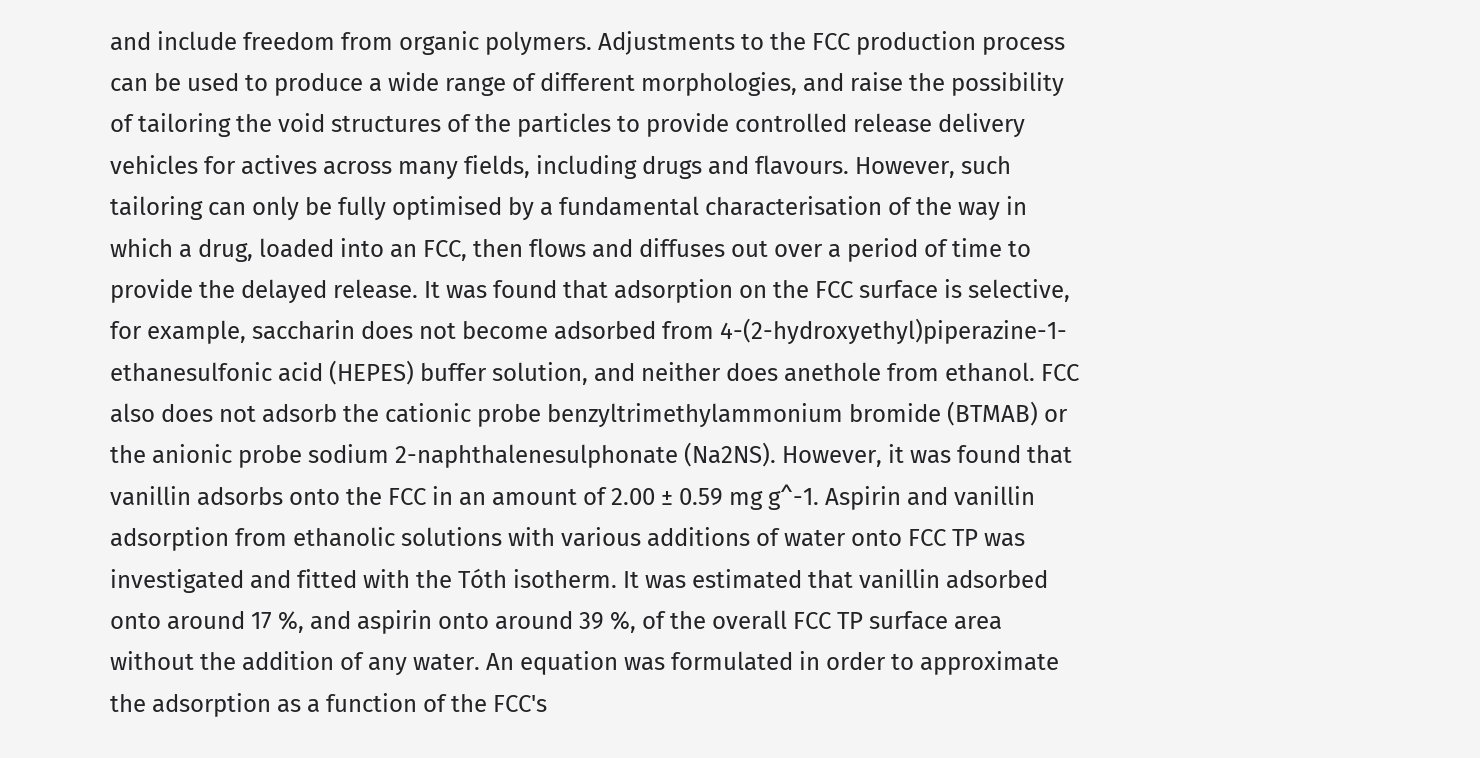and include freedom from organic polymers. Adjustments to the FCC production process can be used to produce a wide range of different morphologies, and raise the possibility of tailoring the void structures of the particles to provide controlled release delivery vehicles for actives across many fields, including drugs and flavours. However, such tailoring can only be fully optimised by a fundamental characterisation of the way in which a drug, loaded into an FCC, then flows and diffuses out over a period of time to provide the delayed release. It was found that adsorption on the FCC surface is selective, for example, saccharin does not become adsorbed from 4-(2-hydroxyethyl)piperazine-1-ethanesulfonic acid (HEPES) buffer solution, and neither does anethole from ethanol. FCC also does not adsorb the cationic probe benzyltrimethylammonium bromide (BTMAB) or the anionic probe sodium 2-naphthalenesulphonate (Na2NS). However, it was found that vanillin adsorbs onto the FCC in an amount of 2.00 ± 0.59 mg g^-1. Aspirin and vanillin adsorption from ethanolic solutions with various additions of water onto FCC TP was investigated and fitted with the Tóth isotherm. It was estimated that vanillin adsorbed onto around 17 %, and aspirin onto around 39 %, of the overall FCC TP surface area without the addition of any water. An equation was formulated in order to approximate the adsorption as a function of the FCC's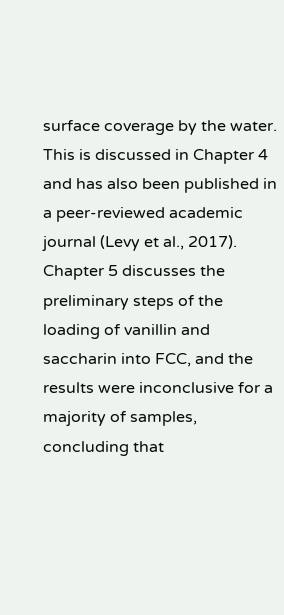surface coverage by the water. This is discussed in Chapter 4 and has also been published in a peer-reviewed academic journal (Levy et al., 2017). Chapter 5 discusses the preliminary steps of the loading of vanillin and saccharin into FCC, and the results were inconclusive for a majority of samples, concluding that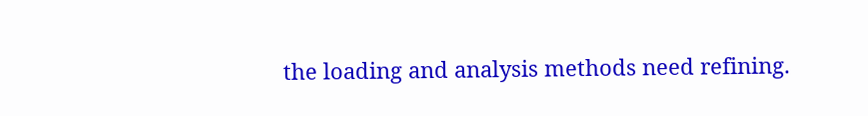the loading and analysis methods need refining.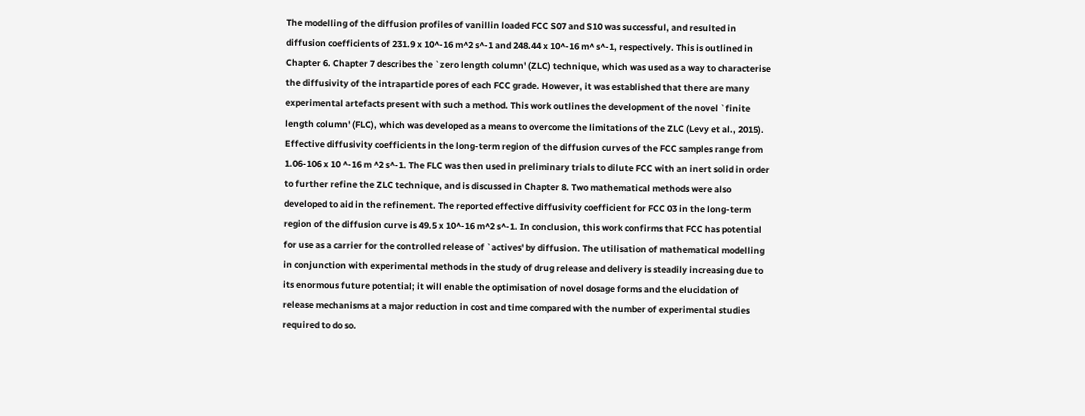The modelling of the diffusion profiles of vanillin loaded FCC S07 and S10 was successful, and resulted in diffusion coefficients of 231.9 x 10^-16 m^2 s^-1 and 248.44 x 10^-16 m^ s^-1, respectively. This is outlined in Chapter 6. Chapter 7 describes the `zero length column' (ZLC) technique, which was used as a way to characterise the diffusivity of the intraparticle pores of each FCC grade. However, it was established that there are many experimental artefacts present with such a method. This work outlines the development of the novel `finite length column' (FLC), which was developed as a means to overcome the limitations of the ZLC (Levy et al., 2015). Effective diffusivity coefficients in the long-term region of the diffusion curves of the FCC samples range from 1.06-106 x 10 ^-16 m ^2 s^-1. The FLC was then used in preliminary trials to dilute FCC with an inert solid in order to further refine the ZLC technique, and is discussed in Chapter 8. Two mathematical methods were also developed to aid in the refinement. The reported effective diffusivity coefficient for FCC 03 in the long-term region of the diffusion curve is 49.5 x 10^-16 m^2 s^-1. In conclusion, this work confirms that FCC has potential for use as a carrier for the controlled release of `actives' by diffusion. The utilisation of mathematical modelling in conjunction with experimental methods in the study of drug release and delivery is steadily increasing due to its enormous future potential; it will enable the optimisation of novel dosage forms and the elucidation of release mechanisms at a major reduction in cost and time compared with the number of experimental studies required to do so.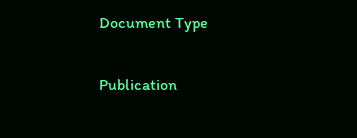Document Type


Publication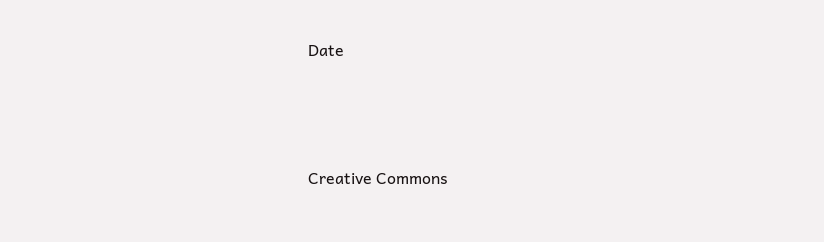Date




Creative Commons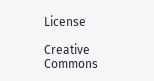License

Creative Commons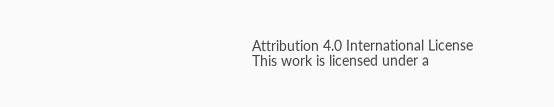Attribution 4.0 International License
This work is licensed under a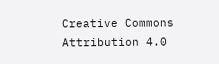Creative Commons Attribution 4.0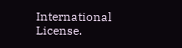International License.